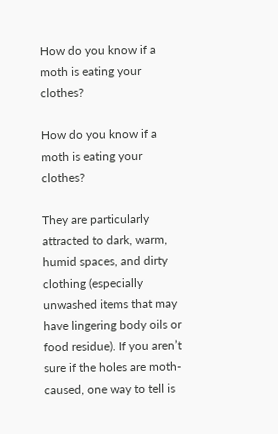How do you know if a moth is eating your clothes?

How do you know if a moth is eating your clothes?

They are particularly attracted to dark, warm, humid spaces, and dirty clothing (especially unwashed items that may have lingering body oils or food residue). If you aren’t sure if the holes are moth-caused, one way to tell is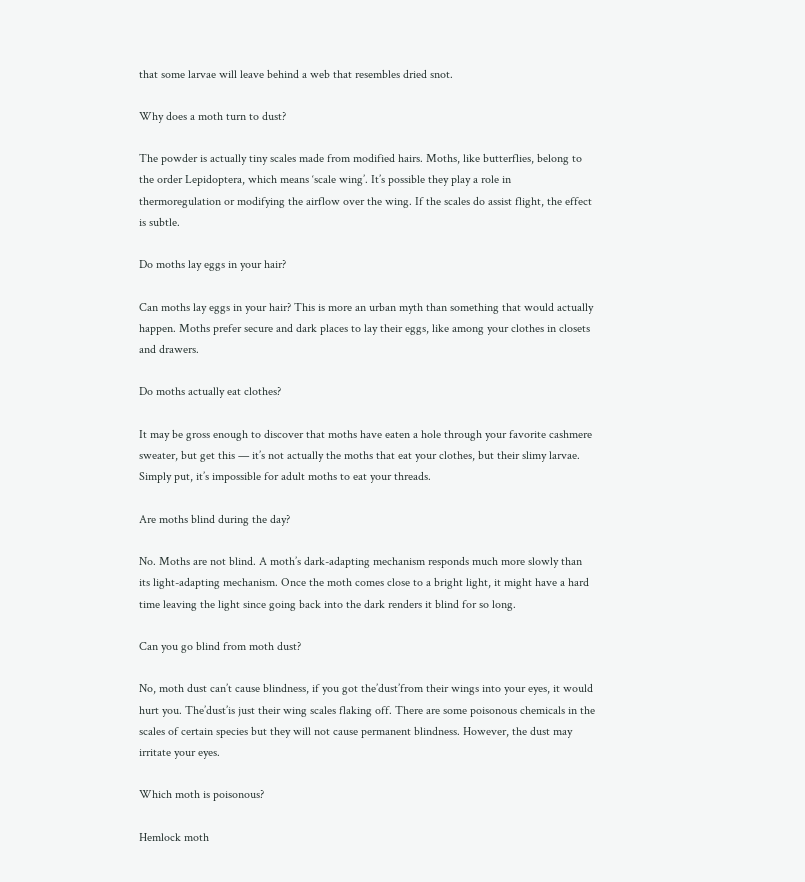that some larvae will leave behind a web that resembles dried snot.

Why does a moth turn to dust?

The powder is actually tiny scales made from modified hairs. Moths, like butterflies, belong to the order Lepidoptera, which means ‘scale wing’. It’s possible they play a role in thermoregulation or modifying the airflow over the wing. If the scales do assist flight, the effect is subtle.

Do moths lay eggs in your hair?

Can moths lay eggs in your hair? This is more an urban myth than something that would actually happen. Moths prefer secure and dark places to lay their eggs, like among your clothes in closets and drawers.

Do moths actually eat clothes?

It may be gross enough to discover that moths have eaten a hole through your favorite cashmere sweater, but get this — it’s not actually the moths that eat your clothes, but their slimy larvae. Simply put, it’s impossible for adult moths to eat your threads.

Are moths blind during the day?

No. Moths are not blind. A moth’s dark-adapting mechanism responds much more slowly than its light-adapting mechanism. Once the moth comes close to a bright light, it might have a hard time leaving the light since going back into the dark renders it blind for so long.

Can you go blind from moth dust?

No, moth dust can’t cause blindness, if you got the’dust’from their wings into your eyes, it would hurt you. The’dust’is just their wing scales flaking off. There are some poisonous chemicals in the scales of certain species but they will not cause permanent blindness. However, the dust may irritate your eyes.

Which moth is poisonous?

Hemlock moth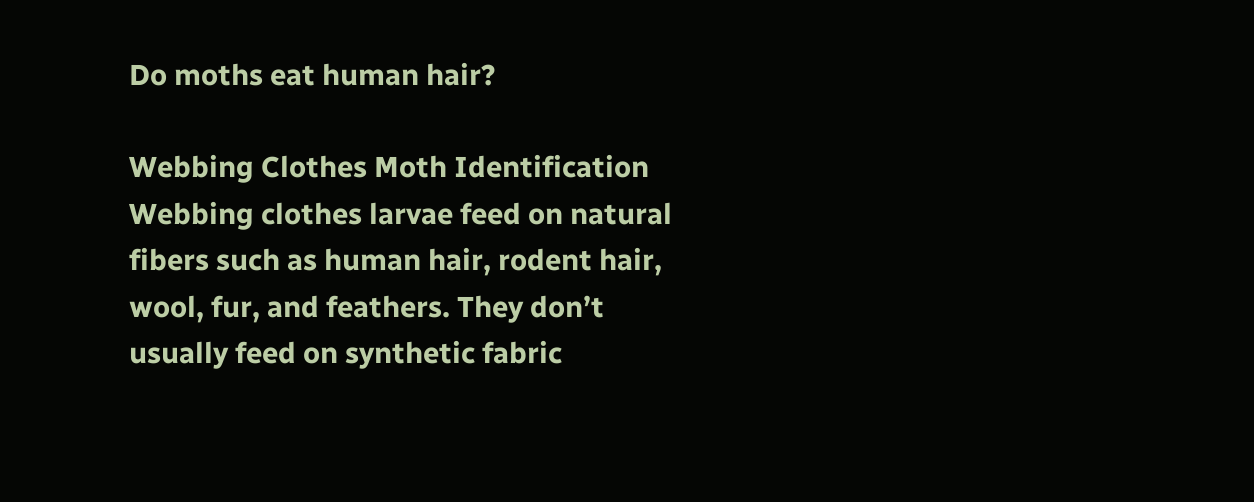Do moths eat human hair?

Webbing Clothes Moth Identification Webbing clothes larvae feed on natural fibers such as human hair, rodent hair, wool, fur, and feathers. They don’t usually feed on synthetic fabric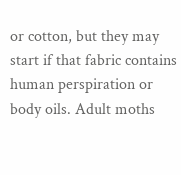or cotton, but they may start if that fabric contains human perspiration or body oils. Adult moths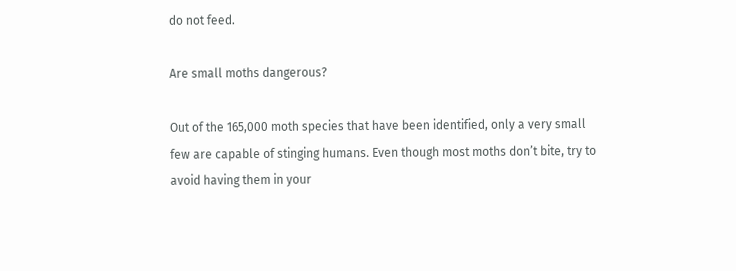do not feed.

Are small moths dangerous?

Out of the 165,000 moth species that have been identified, only a very small few are capable of stinging humans. Even though most moths don’t bite, try to avoid having them in your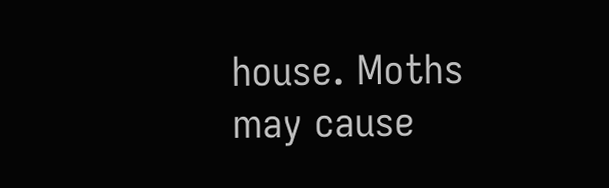house. Moths may cause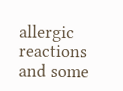allergic reactions and some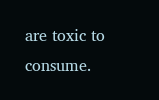are toxic to consume.